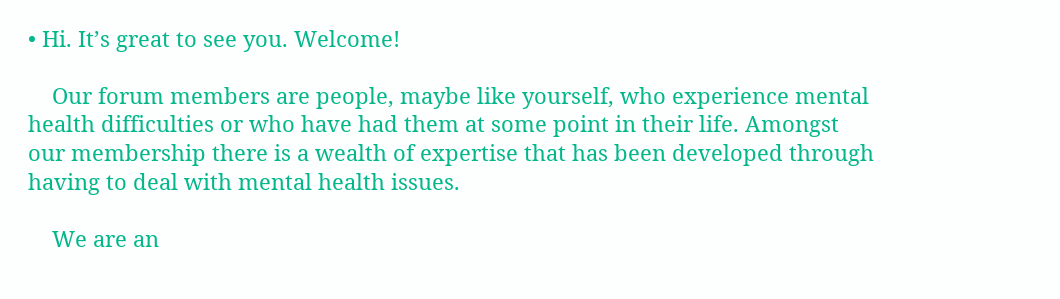• Hi. It’s great to see you. Welcome!

    Our forum members are people, maybe like yourself, who experience mental health difficulties or who have had them at some point in their life. Amongst our membership there is a wealth of expertise that has been developed through having to deal with mental health issues.

    We are an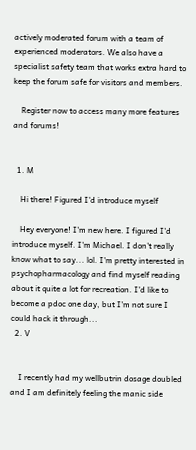actively moderated forum with a team of experienced moderators. We also have a specialist safety team that works extra hard to keep the forum safe for visitors and members.

    Register now to access many more features and forums!


  1. M

    Hi there! Figured I'd introduce myself

    Hey everyone! I'm new here. I figured I'd introduce myself. I'm Michael. I don't really know what to say... lol. I'm pretty interested in psychopharmacology and find myself reading about it quite a lot for recreation. I'd like to become a pdoc one day, but I'm not sure I could hack it through...
  2. V


    I recently had my wellbutrin dosage doubled and I am definitely feeling the manic side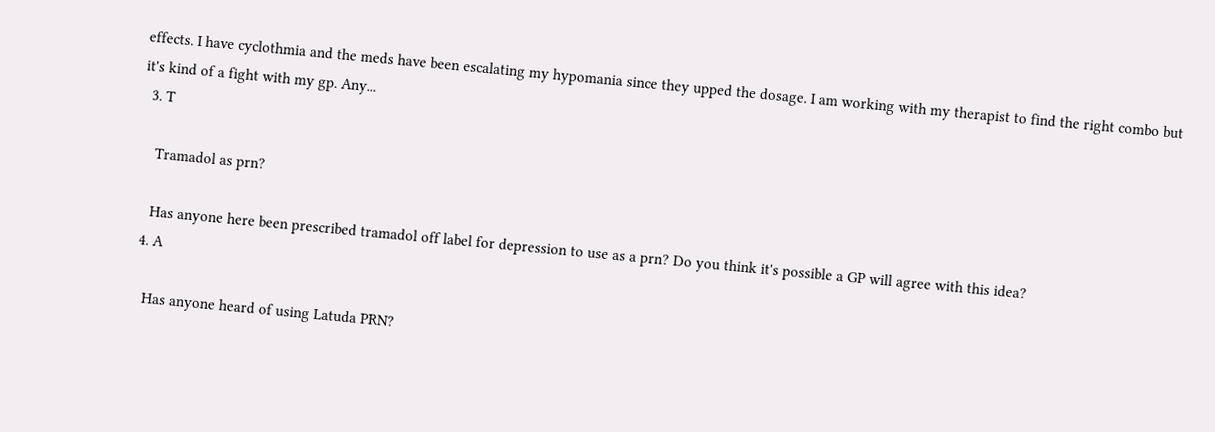effects. I have cyclothmia and the meds have been escalating my hypomania since they upped the dosage. I am working with my therapist to find the right combo but it's kind of a fight with my gp. Any...
  3. T

    Tramadol as prn?

    Has anyone here been prescribed tramadol off label for depression to use as a prn? Do you think it's possible a GP will agree with this idea?
  4. A

    Has anyone heard of using Latuda PRN?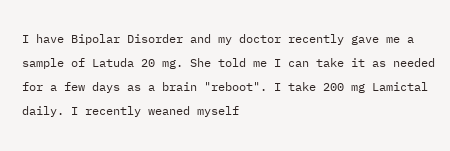I have Bipolar Disorder and my doctor recently gave me a sample of Latuda 20 mg. She told me I can take it as needed for a few days as a brain "reboot". I take 200 mg Lamictal daily. I recently weaned myself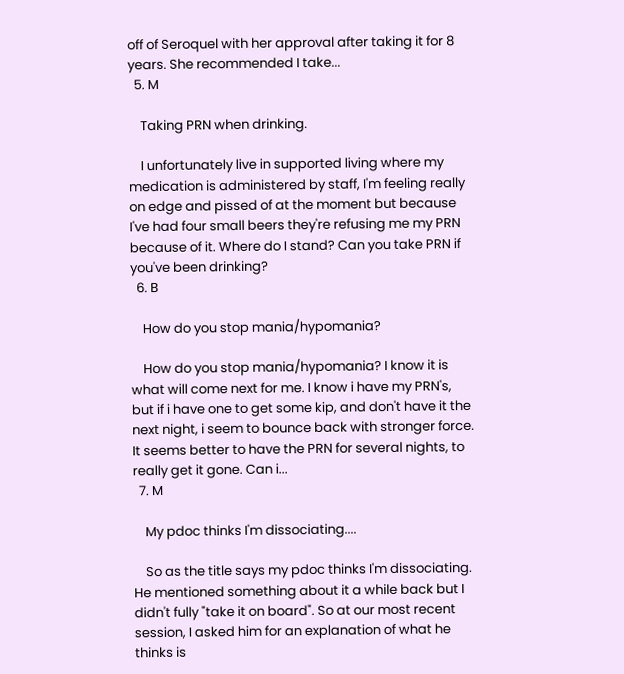off of Seroquel with her approval after taking it for 8 years. She recommended I take...
  5. M

    Taking PRN when drinking.

    I unfortunately live in supported living where my medication is administered by staff, I'm feeling really on edge and pissed of at the moment but because I've had four small beers they're refusing me my PRN because of it. Where do I stand? Can you take PRN if you've been drinking?
  6. B

    How do you stop mania/hypomania?

    How do you stop mania/hypomania? I know it is what will come next for me. I know i have my PRN's, but if i have one to get some kip, and don't have it the next night, i seem to bounce back with stronger force. It seems better to have the PRN for several nights, to really get it gone. Can i...
  7. M

    My pdoc thinks I'm dissociating....

    So as the title says my pdoc thinks I'm dissociating. He mentioned something about it a while back but I didn't fully "take it on board". So at our most recent session, I asked him for an explanation of what he thinks is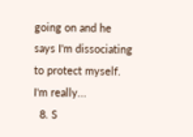going on and he says I'm dissociating to protect myself. I'm really...
  8. S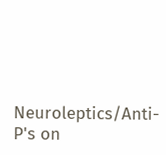Neuroleptics/Anti-P's on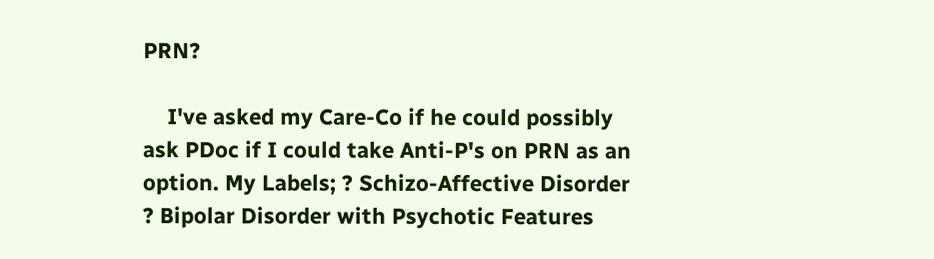PRN?

    I've asked my Care-Co if he could possibly ask PDoc if I could take Anti-P's on PRN as an option. My Labels; ? Schizo-Affective Disorder ? Bipolar Disorder with Psychotic Features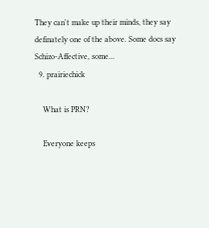They can't make up their minds, they say definately one of the above. Some docs say Schizo-Affective, some...
  9. prairiechick

    What is PRN?

    Everyone keeps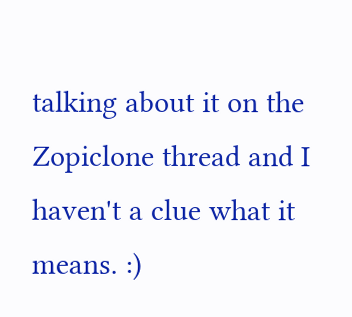talking about it on the Zopiclone thread and I haven't a clue what it means. :)